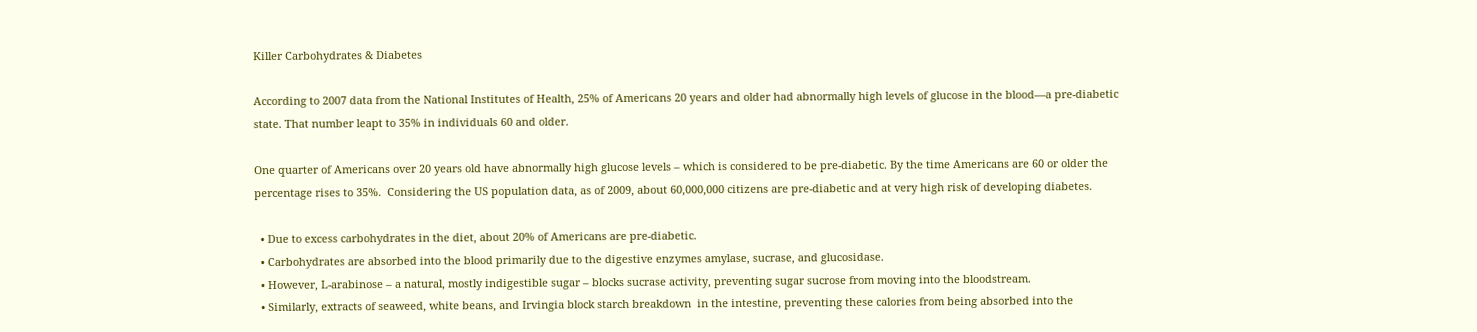Killer Carbohydrates & Diabetes

According to 2007 data from the National Institutes of Health, 25% of Americans 20 years and older had abnormally high levels of glucose in the blood—a pre-diabetic state. That number leapt to 35% in individuals 60 and older.

One quarter of Americans over 20 years old have abnormally high glucose levels – which is considered to be pre-diabetic. By the time Americans are 60 or older the percentage rises to 35%.  Considering the US population data, as of 2009, about 60,000,000 citizens are pre-diabetic and at very high risk of developing diabetes.

  • Due to excess carbohydrates in the diet, about 20% of Americans are pre-diabetic.
  • Carbohydrates are absorbed into the blood primarily due to the digestive enzymes amylase, sucrase, and glucosidase.
  • However, L-arabinose – a natural, mostly indigestible sugar – blocks sucrase activity, preventing sugar sucrose from moving into the bloodstream.
  • Similarly, extracts of seaweed, white beans, and Irvingia block starch breakdown  in the intestine, preventing these calories from being absorbed into the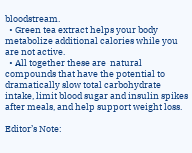bloodstream.
  • Green tea extract helps your body metabolize additional calories while you are not active.
  • All together these are  natural compounds that have the potential to dramatically slow total carbohydrate intake, limit blood sugar and insulin spikes after meals, and help support weight loss.

Editor’s Note: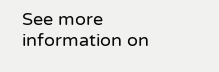See more information on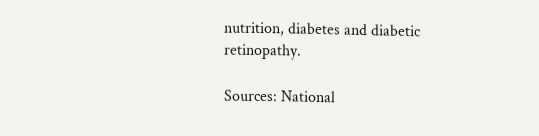nutrition, diabetes and diabetic retinopathy.

Sources: National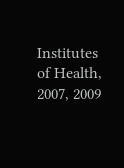Institutes of Health, 2007, 2009